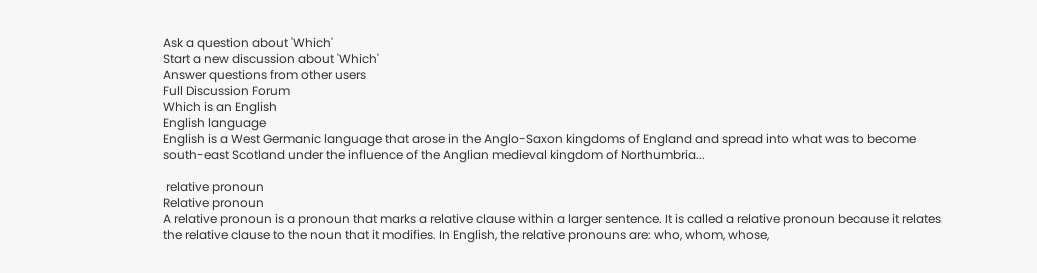Ask a question about 'Which'
Start a new discussion about 'Which'
Answer questions from other users
Full Discussion Forum
Which is an English
English language
English is a West Germanic language that arose in the Anglo-Saxon kingdoms of England and spread into what was to become south-east Scotland under the influence of the Anglian medieval kingdom of Northumbria...

 relative pronoun
Relative pronoun
A relative pronoun is a pronoun that marks a relative clause within a larger sentence. It is called a relative pronoun because it relates the relative clause to the noun that it modifies. In English, the relative pronouns are: who, whom, whose,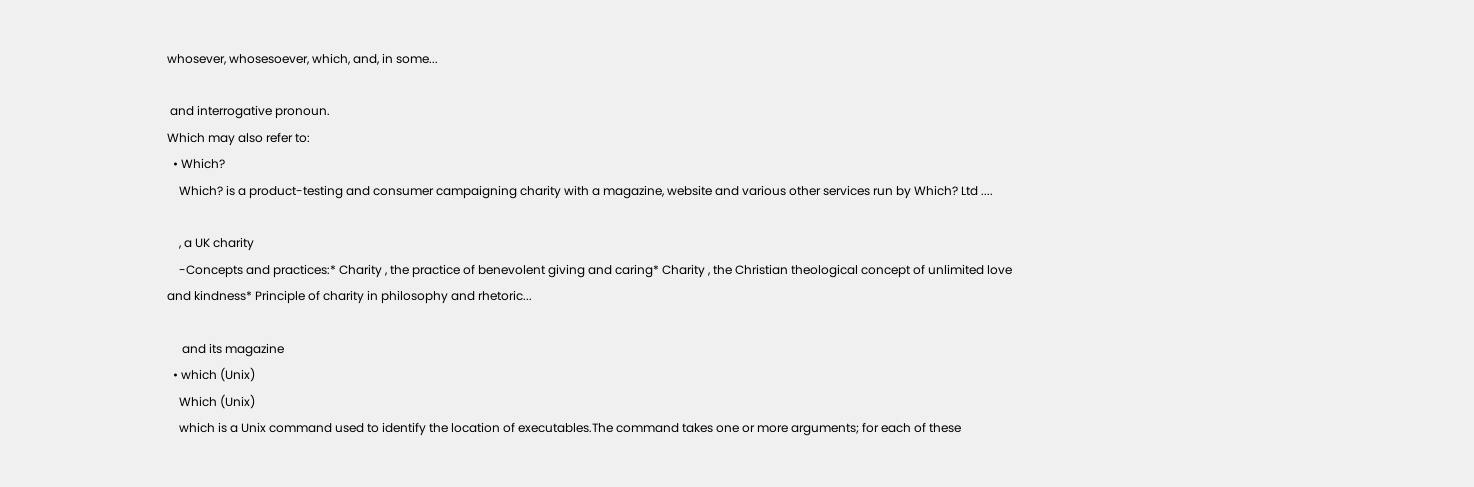whosever, whosesoever, which, and, in some...

 and interrogative pronoun.
Which may also refer to:
  • Which?
    Which? is a product-testing and consumer campaigning charity with a magazine, website and various other services run by Which? Ltd ....

    , a UK charity
    -Concepts and practices:* Charity , the practice of benevolent giving and caring* Charity , the Christian theological concept of unlimited love and kindness* Principle of charity in philosophy and rhetoric...

     and its magazine
  • which (Unix)
    Which (Unix)
    which is a Unix command used to identify the location of executables.The command takes one or more arguments; for each of these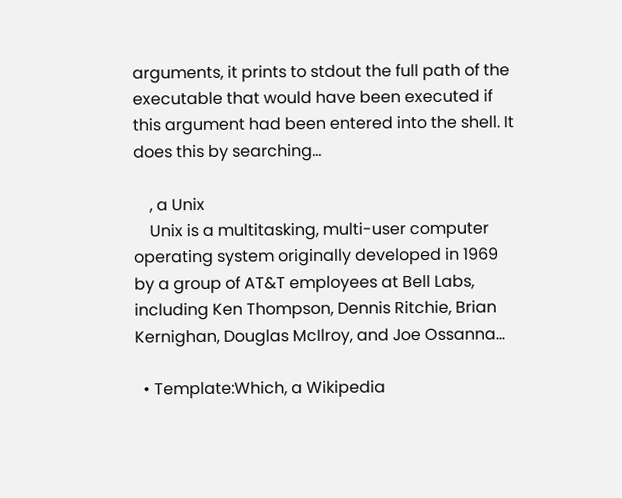arguments, it prints to stdout the full path of the executable that would have been executed if this argument had been entered into the shell. It does this by searching...

    , a Unix
    Unix is a multitasking, multi-user computer operating system originally developed in 1969 by a group of AT&T employees at Bell Labs, including Ken Thompson, Dennis Ritchie, Brian Kernighan, Douglas McIlroy, and Joe Ossanna...

  • Template:Which, a Wikipedia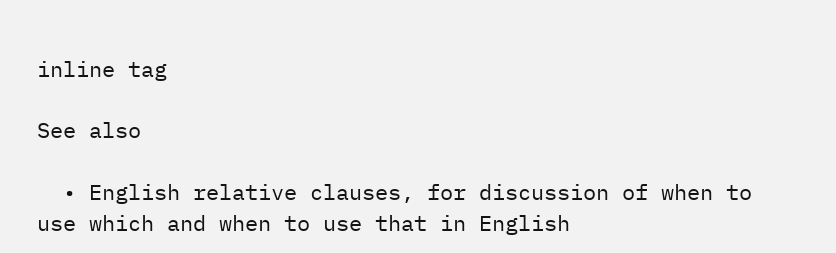inline tag

See also

  • English relative clauses, for discussion of when to use which and when to use that in English